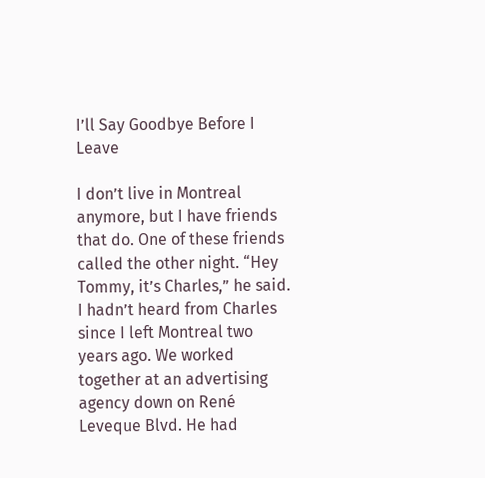I’ll Say Goodbye Before I Leave

I don’t live in Montreal anymore, but I have friends that do. One of these friends called the other night. “Hey Tommy, it’s Charles,” he said. I hadn’t heard from Charles since I left Montreal two years ago. We worked together at an advertising agency down on René Leveque Blvd. He had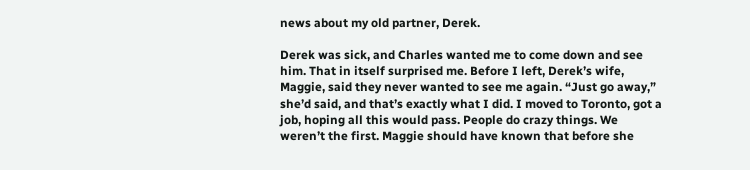news about my old partner, Derek.

Derek was sick, and Charles wanted me to come down and see him. That in itself surprised me. Before I left, Derek’s wife, Maggie, said they never wanted to see me again. “Just go away,” she’d said, and that’s exactly what I did. I moved to Toronto, got a job, hoping all this would pass. People do crazy things. We weren’t the first. Maggie should have known that before she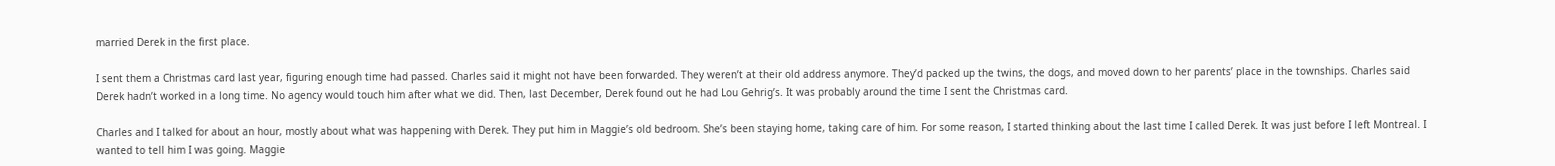married Derek in the first place.

I sent them a Christmas card last year, figuring enough time had passed. Charles said it might not have been forwarded. They weren’t at their old address anymore. They’d packed up the twins, the dogs, and moved down to her parents’ place in the townships. Charles said Derek hadn’t worked in a long time. No agency would touch him after what we did. Then, last December, Derek found out he had Lou Gehrig’s. It was probably around the time I sent the Christmas card.

Charles and I talked for about an hour, mostly about what was happening with Derek. They put him in Maggie’s old bedroom. She’s been staying home, taking care of him. For some reason, I started thinking about the last time I called Derek. It was just before I left Montreal. I wanted to tell him I was going. Maggie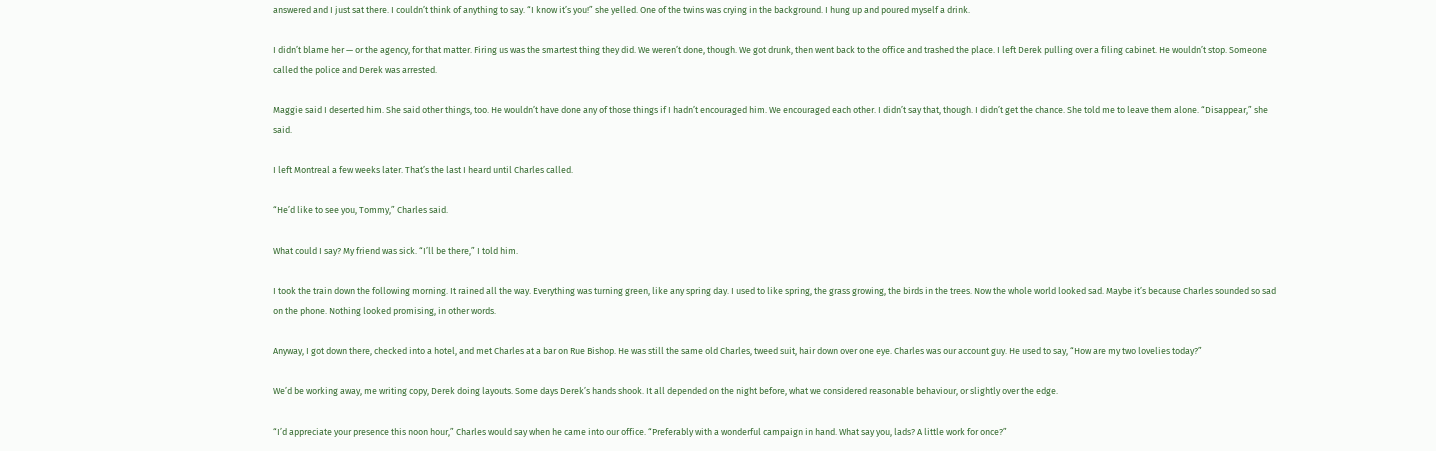answered and I just sat there. I couldn’t think of anything to say. “I know it’s you!” she yelled. One of the twins was crying in the background. I hung up and poured myself a drink.

I didn’t blame her — or the agency, for that matter. Firing us was the smartest thing they did. We weren’t done, though. We got drunk, then went back to the office and trashed the place. I left Derek pulling over a filing cabinet. He wouldn’t stop. Someone called the police and Derek was arrested.

Maggie said I deserted him. She said other things, too. He wouldn’t have done any of those things if I hadn’t encouraged him. We encouraged each other. I didn’t say that, though. I didn’t get the chance. She told me to leave them alone. “Disappear,” she said.

I left Montreal a few weeks later. That’s the last I heard until Charles called.

“He’d like to see you, Tommy,” Charles said.

What could I say? My friend was sick. “I’ll be there,” I told him.

I took the train down the following morning. It rained all the way. Everything was turning green, like any spring day. I used to like spring, the grass growing, the birds in the trees. Now the whole world looked sad. Maybe it’s because Charles sounded so sad on the phone. Nothing looked promising, in other words.

Anyway, I got down there, checked into a hotel, and met Charles at a bar on Rue Bishop. He was still the same old Charles, tweed suit, hair down over one eye. Charles was our account guy. He used to say, “How are my two lovelies today?”

We’d be working away, me writing copy, Derek doing layouts. Some days Derek’s hands shook. It all depended on the night before, what we considered reasonable behaviour, or slightly over the edge.

“I’d appreciate your presence this noon hour,” Charles would say when he came into our office. “Preferably with a wonderful campaign in hand. What say you, lads? A little work for once?”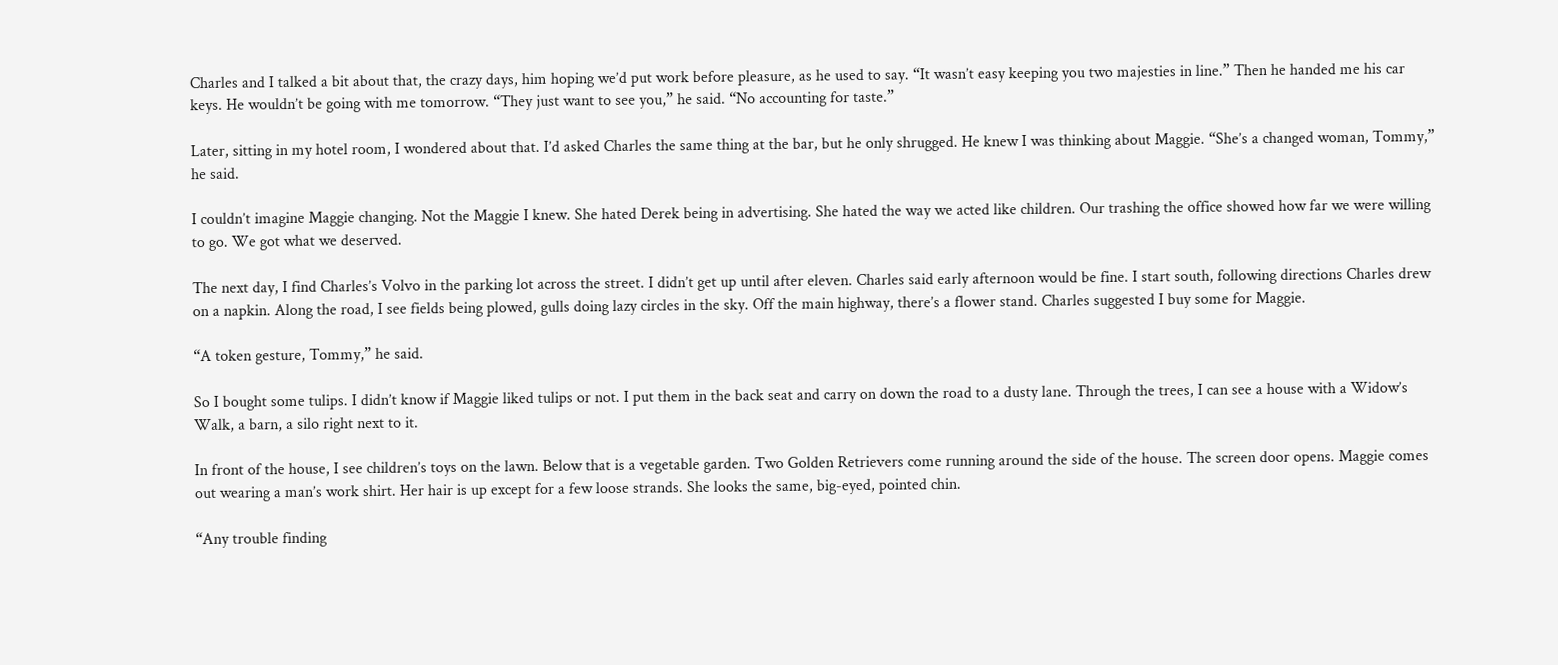Charles and I talked a bit about that, the crazy days, him hoping we’d put work before pleasure, as he used to say. “It wasn’t easy keeping you two majesties in line.” Then he handed me his car keys. He wouldn’t be going with me tomorrow. “They just want to see you,” he said. “No accounting for taste.”

Later, sitting in my hotel room, I wondered about that. I’d asked Charles the same thing at the bar, but he only shrugged. He knew I was thinking about Maggie. “She’s a changed woman, Tommy,” he said.

I couldn’t imagine Maggie changing. Not the Maggie I knew. She hated Derek being in advertising. She hated the way we acted like children. Our trashing the office showed how far we were willing to go. We got what we deserved.

The next day, I find Charles’s Volvo in the parking lot across the street. I didn’t get up until after eleven. Charles said early afternoon would be fine. I start south, following directions Charles drew on a napkin. Along the road, I see fields being plowed, gulls doing lazy circles in the sky. Off the main highway, there’s a flower stand. Charles suggested I buy some for Maggie.

“A token gesture, Tommy,” he said.

So I bought some tulips. I didn’t know if Maggie liked tulips or not. I put them in the back seat and carry on down the road to a dusty lane. Through the trees, I can see a house with a Widow’s Walk, a barn, a silo right next to it.

In front of the house, I see children’s toys on the lawn. Below that is a vegetable garden. Two Golden Retrievers come running around the side of the house. The screen door opens. Maggie comes out wearing a man’s work shirt. Her hair is up except for a few loose strands. She looks the same, big-eyed, pointed chin.

“Any trouble finding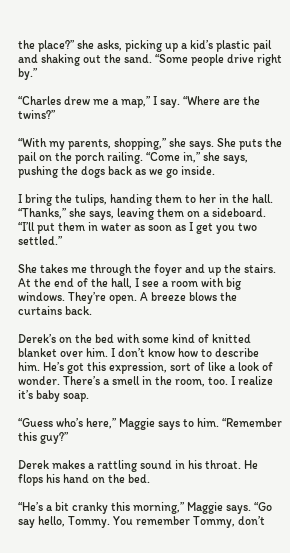the place?” she asks, picking up a kid’s plastic pail and shaking out the sand. “Some people drive right by.”

“Charles drew me a map,” I say. “Where are the twins?”

“With my parents, shopping,” she says. She puts the pail on the porch railing. “Come in,” she says, pushing the dogs back as we go inside.

I bring the tulips, handing them to her in the hall. “Thanks,” she says, leaving them on a sideboard. “I’ll put them in water as soon as I get you two settled.”

She takes me through the foyer and up the stairs. At the end of the hall, I see a room with big windows. They’re open. A breeze blows the curtains back.

Derek’s on the bed with some kind of knitted blanket over him. I don’t know how to describe him. He’s got this expression, sort of like a look of wonder. There’s a smell in the room, too. I realize it’s baby soap.

“Guess who’s here,” Maggie says to him. “Remember this guy?”

Derek makes a rattling sound in his throat. He flops his hand on the bed.

“He’s a bit cranky this morning,” Maggie says. “Go say hello, Tommy. You remember Tommy, don’t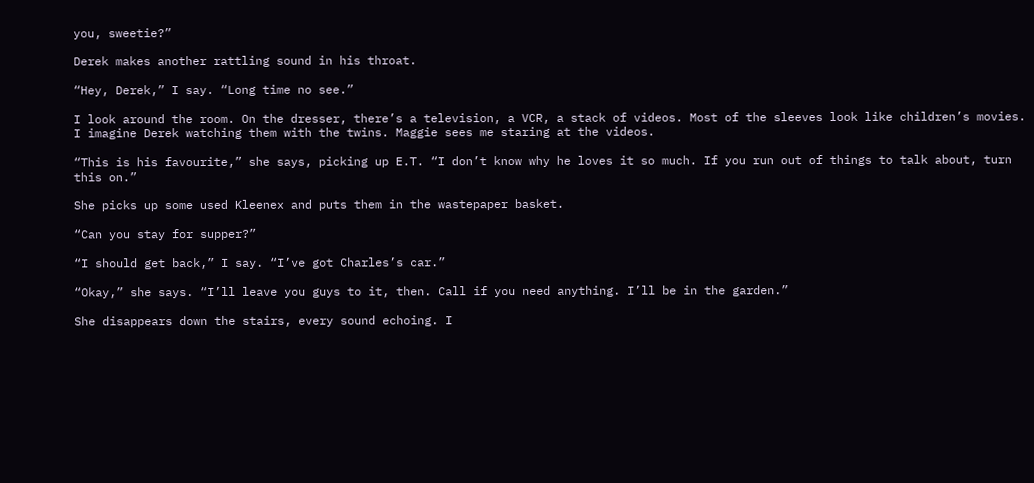you, sweetie?”

Derek makes another rattling sound in his throat.

“Hey, Derek,” I say. “Long time no see.”

I look around the room. On the dresser, there’s a television, a VCR, a stack of videos. Most of the sleeves look like children’s movies. I imagine Derek watching them with the twins. Maggie sees me staring at the videos.

“This is his favourite,” she says, picking up E.T. “I don’t know why he loves it so much. If you run out of things to talk about, turn this on.”

She picks up some used Kleenex and puts them in the wastepaper basket.

“Can you stay for supper?”

“I should get back,” I say. “I’ve got Charles’s car.”

“Okay,” she says. “I’ll leave you guys to it, then. Call if you need anything. I’ll be in the garden.”

She disappears down the stairs, every sound echoing. I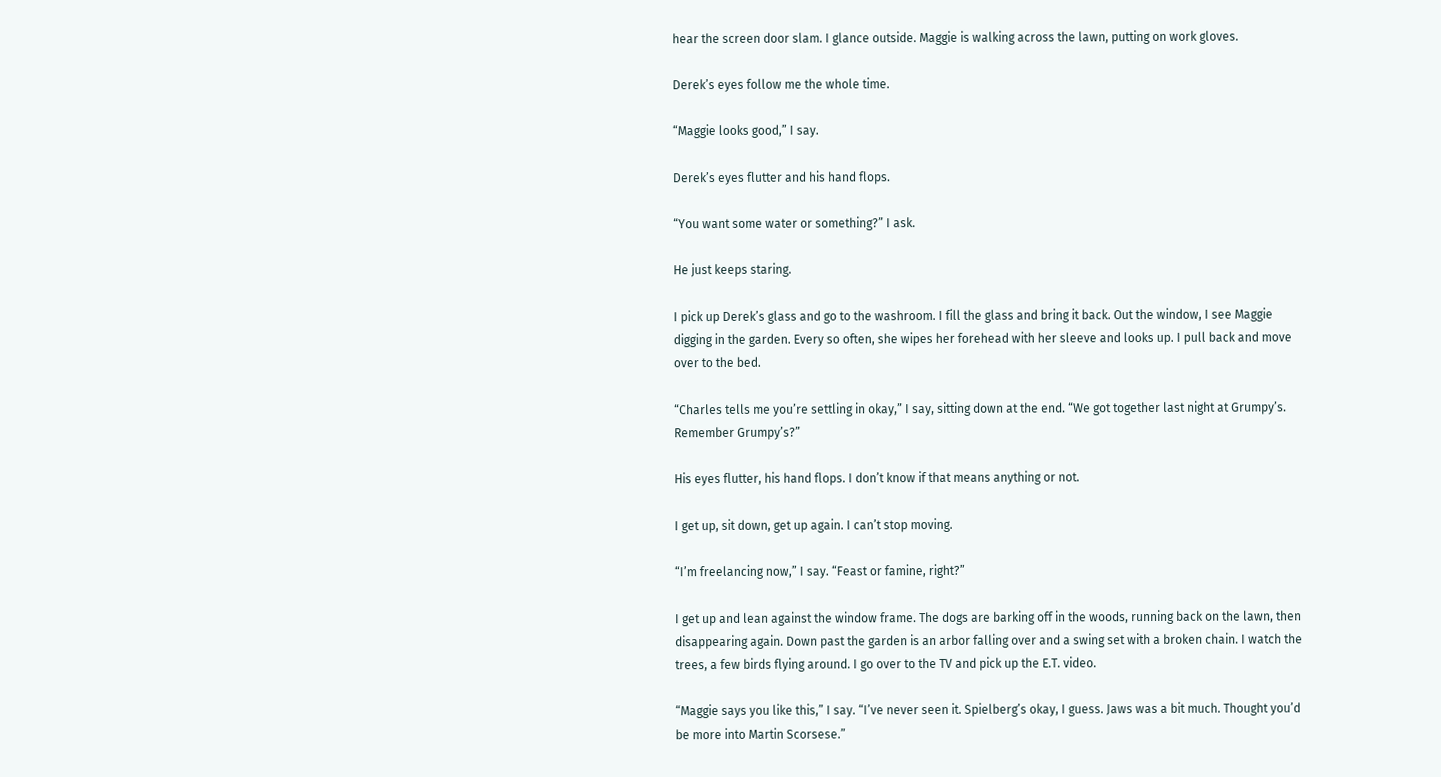hear the screen door slam. I glance outside. Maggie is walking across the lawn, putting on work gloves.

Derek’s eyes follow me the whole time.

“Maggie looks good,” I say.

Derek’s eyes flutter and his hand flops.

“You want some water or something?” I ask.

He just keeps staring.

I pick up Derek’s glass and go to the washroom. I fill the glass and bring it back. Out the window, I see Maggie digging in the garden. Every so often, she wipes her forehead with her sleeve and looks up. I pull back and move over to the bed.

“Charles tells me you’re settling in okay,” I say, sitting down at the end. “We got together last night at Grumpy’s. Remember Grumpy’s?”

His eyes flutter, his hand flops. I don’t know if that means anything or not.

I get up, sit down, get up again. I can’t stop moving.

“I’m freelancing now,” I say. “Feast or famine, right?”

I get up and lean against the window frame. The dogs are barking off in the woods, running back on the lawn, then disappearing again. Down past the garden is an arbor falling over and a swing set with a broken chain. I watch the trees, a few birds flying around. I go over to the TV and pick up the E.T. video.

“Maggie says you like this,” I say. “I’ve never seen it. Spielberg’s okay, I guess. Jaws was a bit much. Thought you’d be more into Martin Scorsese.”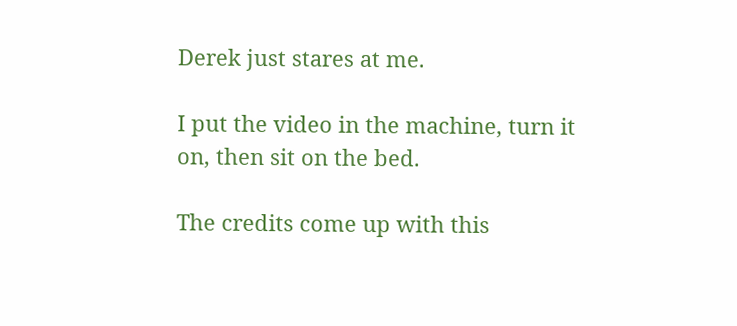Derek just stares at me.

I put the video in the machine, turn it on, then sit on the bed.

The credits come up with this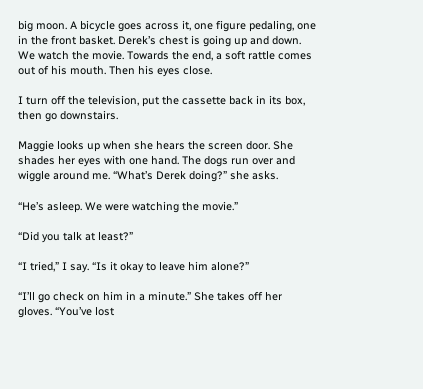big moon. A bicycle goes across it, one figure pedaling, one in the front basket. Derek’s chest is going up and down. We watch the movie. Towards the end, a soft rattle comes out of his mouth. Then his eyes close.

I turn off the television, put the cassette back in its box, then go downstairs.

Maggie looks up when she hears the screen door. She shades her eyes with one hand. The dogs run over and wiggle around me. “What’s Derek doing?” she asks.

“He’s asleep. We were watching the movie.”

“Did you talk at least?”

“I tried,” I say. “Is it okay to leave him alone?”

“I’ll go check on him in a minute.” She takes off her gloves. “You’ve lost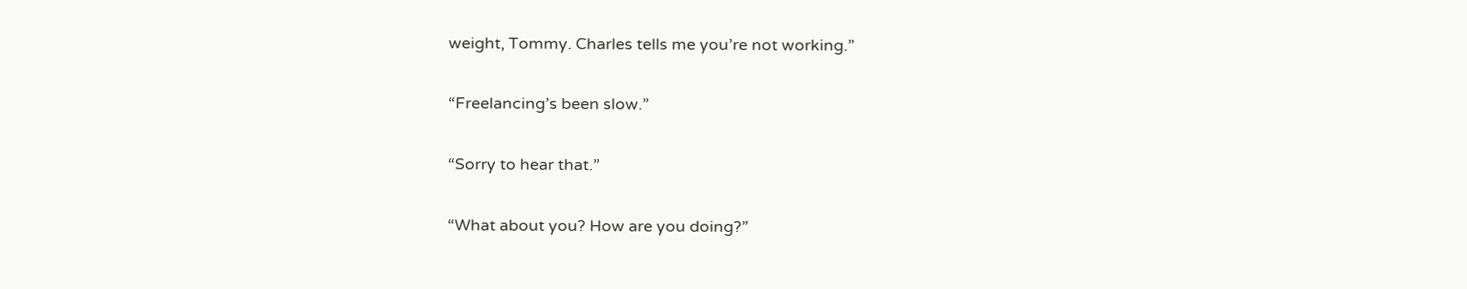weight, Tommy. Charles tells me you’re not working.”

“Freelancing’s been slow.”

“Sorry to hear that.”

“What about you? How are you doing?”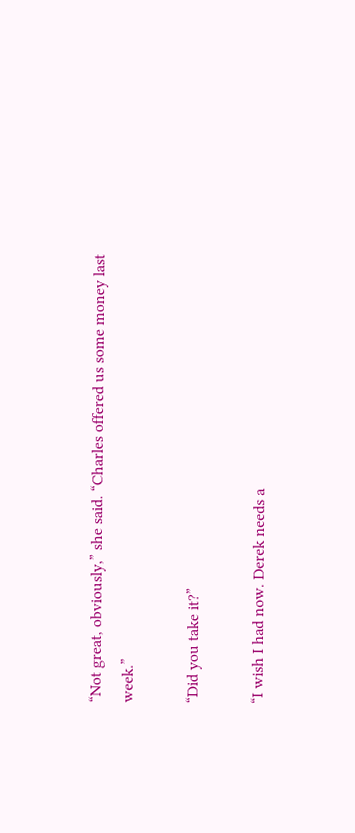“Not great, obviously,” she said. “Charles offered us some money last week.”

“Did you take it?”

“I wish I had now. Derek needs a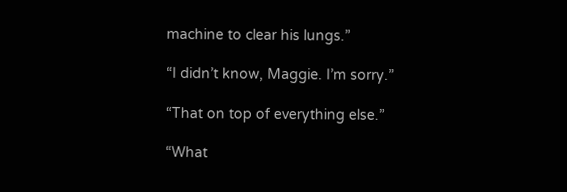machine to clear his lungs.”

“I didn’t know, Maggie. I’m sorry.”

“That on top of everything else.”

“What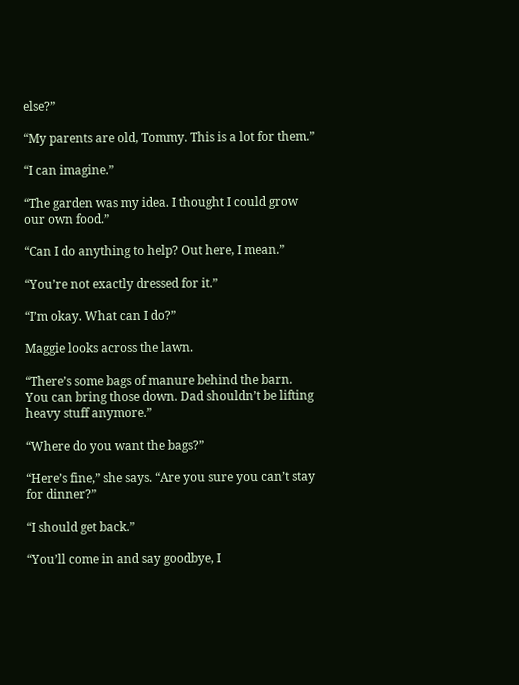else?”

“My parents are old, Tommy. This is a lot for them.”

“I can imagine.”

“The garden was my idea. I thought I could grow our own food.”

“Can I do anything to help? Out here, I mean.”

“You’re not exactly dressed for it.”

“I’m okay. What can I do?”

Maggie looks across the lawn.

“There’s some bags of manure behind the barn. You can bring those down. Dad shouldn’t be lifting heavy stuff anymore.”

“Where do you want the bags?”

“Here’s fine,” she says. “Are you sure you can’t stay for dinner?”

“I should get back.”

“You’ll come in and say goodbye, I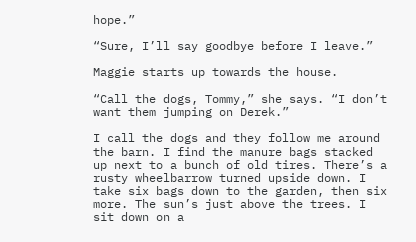hope.”

“Sure, I’ll say goodbye before I leave.”

Maggie starts up towards the house.

“Call the dogs, Tommy,” she says. “I don’t want them jumping on Derek.”

I call the dogs and they follow me around the barn. I find the manure bags stacked up next to a bunch of old tires. There’s a rusty wheelbarrow turned upside down. I take six bags down to the garden, then six more. The sun’s just above the trees. I sit down on a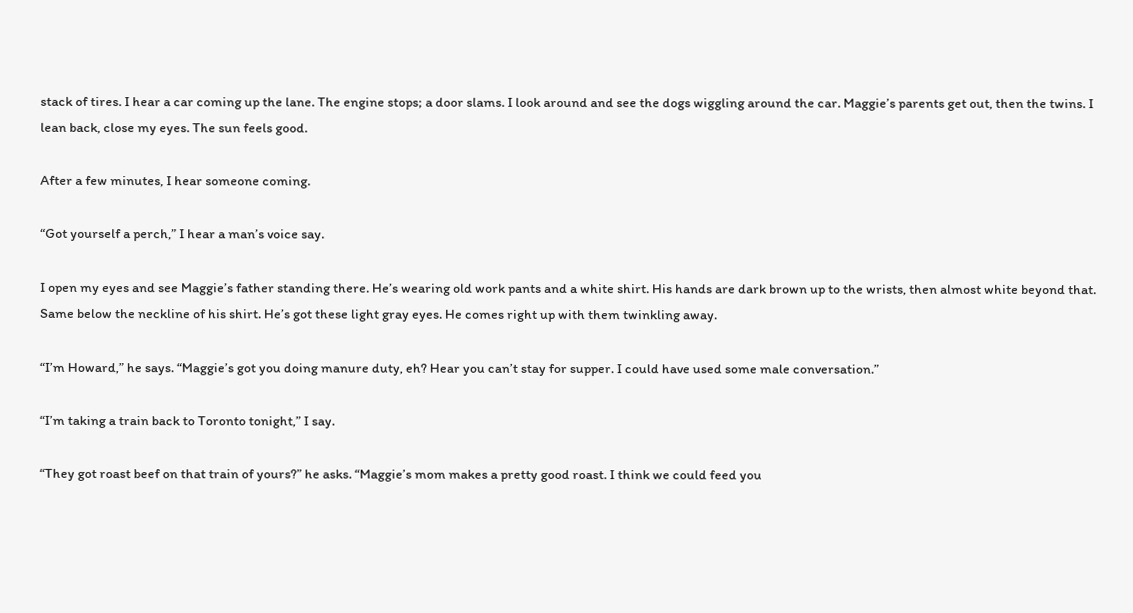stack of tires. I hear a car coming up the lane. The engine stops; a door slams. I look around and see the dogs wiggling around the car. Maggie’s parents get out, then the twins. I lean back, close my eyes. The sun feels good.

After a few minutes, I hear someone coming.

“Got yourself a perch,” I hear a man’s voice say.

I open my eyes and see Maggie’s father standing there. He’s wearing old work pants and a white shirt. His hands are dark brown up to the wrists, then almost white beyond that. Same below the neckline of his shirt. He’s got these light gray eyes. He comes right up with them twinkling away.

“I’m Howard,” he says. “Maggie’s got you doing manure duty, eh? Hear you can’t stay for supper. I could have used some male conversation.”

“I’m taking a train back to Toronto tonight,” I say.

“They got roast beef on that train of yours?” he asks. “Maggie’s mom makes a pretty good roast. I think we could feed you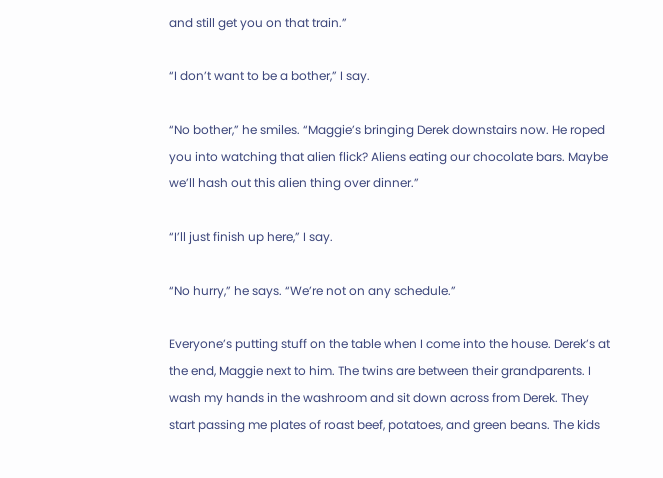and still get you on that train.”

“I don’t want to be a bother,” I say.

“No bother,” he smiles. “Maggie’s bringing Derek downstairs now. He roped you into watching that alien flick? Aliens eating our chocolate bars. Maybe we’ll hash out this alien thing over dinner.”

“I’ll just finish up here,” I say.

“No hurry,” he says. “We’re not on any schedule.”

Everyone’s putting stuff on the table when I come into the house. Derek’s at the end, Maggie next to him. The twins are between their grandparents. I wash my hands in the washroom and sit down across from Derek. They start passing me plates of roast beef, potatoes, and green beans. The kids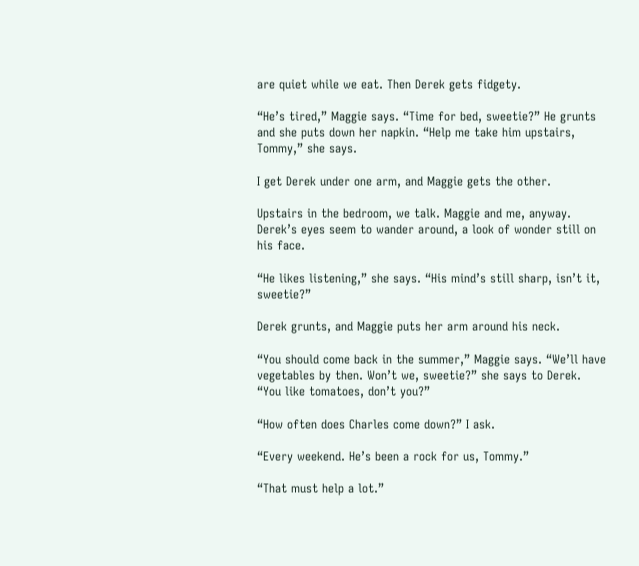are quiet while we eat. Then Derek gets fidgety.

“He’s tired,” Maggie says. “Time for bed, sweetie?” He grunts and she puts down her napkin. “Help me take him upstairs, Tommy,” she says.

I get Derek under one arm, and Maggie gets the other.

Upstairs in the bedroom, we talk. Maggie and me, anyway. Derek’s eyes seem to wander around, a look of wonder still on his face.

“He likes listening,” she says. “His mind’s still sharp, isn’t it, sweetie?”

Derek grunts, and Maggie puts her arm around his neck.

“You should come back in the summer,” Maggie says. “We’ll have vegetables by then. Won’t we, sweetie?” she says to Derek. “You like tomatoes, don’t you?”

“How often does Charles come down?” I ask.

“Every weekend. He’s been a rock for us, Tommy.”

“That must help a lot.”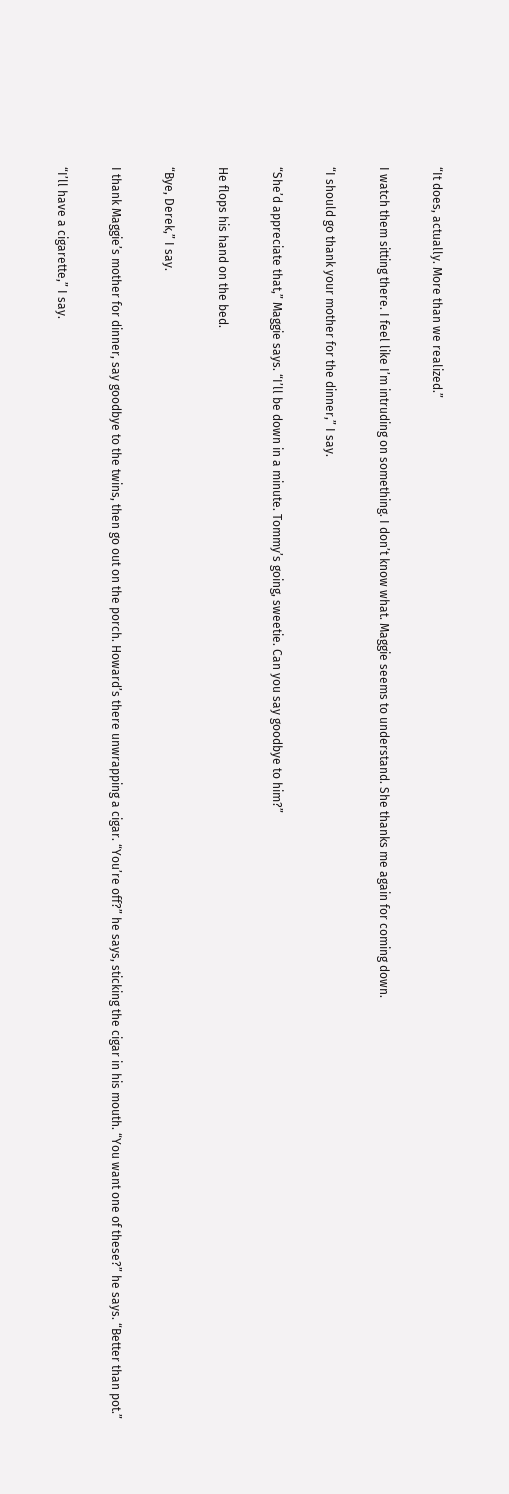“It does, actually. More than we realized.”

I watch them sitting there. I feel like I’m intruding on something. I don’t know what. Maggie seems to understand. She thanks me again for coming down.

“I should go thank your mother for the dinner,” I say.

“She’d appreciate that,” Maggie says. “I’ll be down in a minute. Tommy’s going, sweetie. Can you say goodbye to him?”

He flops his hand on the bed.

“Bye, Derek,” I say.

I thank Maggie’s mother for dinner, say goodbye to the twins, then go out on the porch. Howard’s there unwrapping a cigar. “You’re off?” he says, sticking the cigar in his mouth. “You want one of these?” he says. “Better than pot.”

“I’ll have a cigarette,” I say.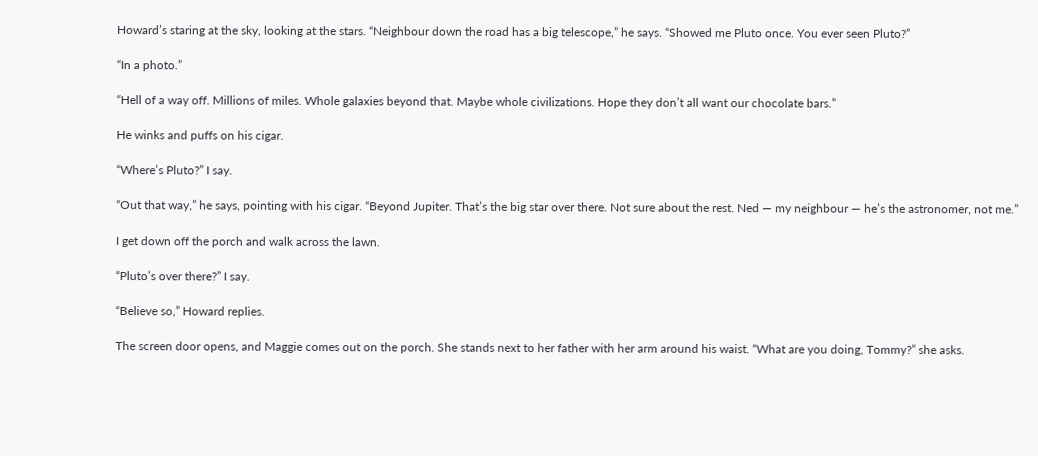Howard’s staring at the sky, looking at the stars. “Neighbour down the road has a big telescope,” he says. “Showed me Pluto once. You ever seen Pluto?”

“In a photo.”

“Hell of a way off. Millions of miles. Whole galaxies beyond that. Maybe whole civilizations. Hope they don’t all want our chocolate bars.”

He winks and puffs on his cigar.

“Where’s Pluto?” I say.

“Out that way,” he says, pointing with his cigar. “Beyond Jupiter. That’s the big star over there. Not sure about the rest. Ned — my neighbour — he’s the astronomer, not me.”

I get down off the porch and walk across the lawn.

“Pluto’s over there?” I say.

“Believe so,” Howard replies.

The screen door opens, and Maggie comes out on the porch. She stands next to her father with her arm around his waist. “What are you doing, Tommy?” she asks.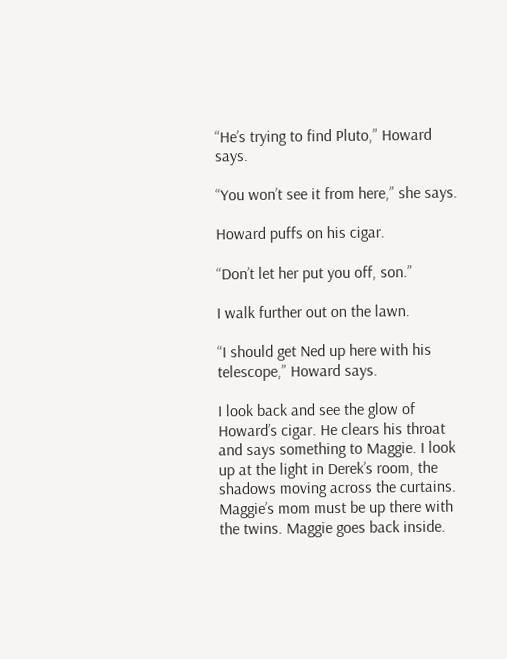“He’s trying to find Pluto,” Howard says.

“You won’t see it from here,” she says.

Howard puffs on his cigar.

“Don’t let her put you off, son.”

I walk further out on the lawn.

“I should get Ned up here with his telescope,” Howard says.

I look back and see the glow of Howard’s cigar. He clears his throat and says something to Maggie. I look up at the light in Derek’s room, the shadows moving across the curtains. Maggie’s mom must be up there with the twins. Maggie goes back inside.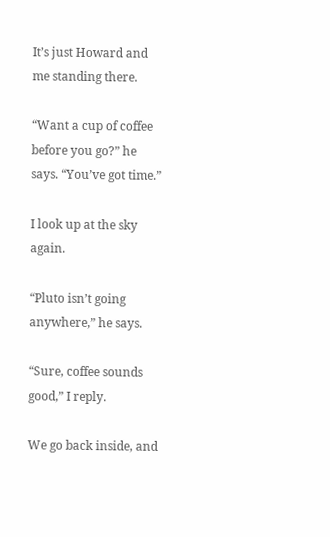It’s just Howard and me standing there.

“Want a cup of coffee before you go?” he says. “You’ve got time.”

I look up at the sky again.

“Pluto isn’t going anywhere,” he says.

“Sure, coffee sounds good,” I reply.

We go back inside, and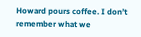Howard pours coffee. I don’t remember what we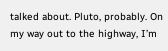talked about. Pluto, probably. On my way out to the highway, I’m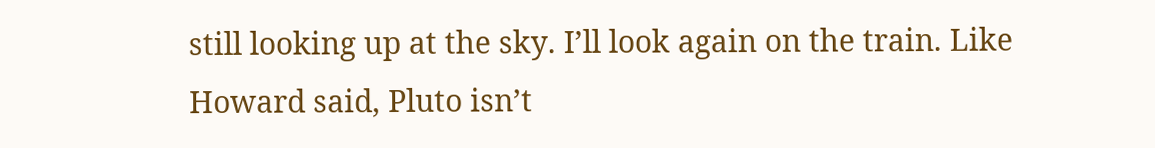still looking up at the sky. I’ll look again on the train. Like Howard said, Pluto isn’t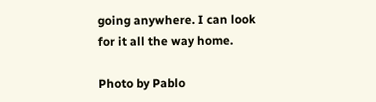going anywhere. I can look for it all the way home.

Photo by Pablo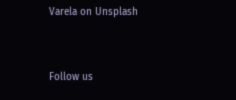Varela on Unsplash


Follow us